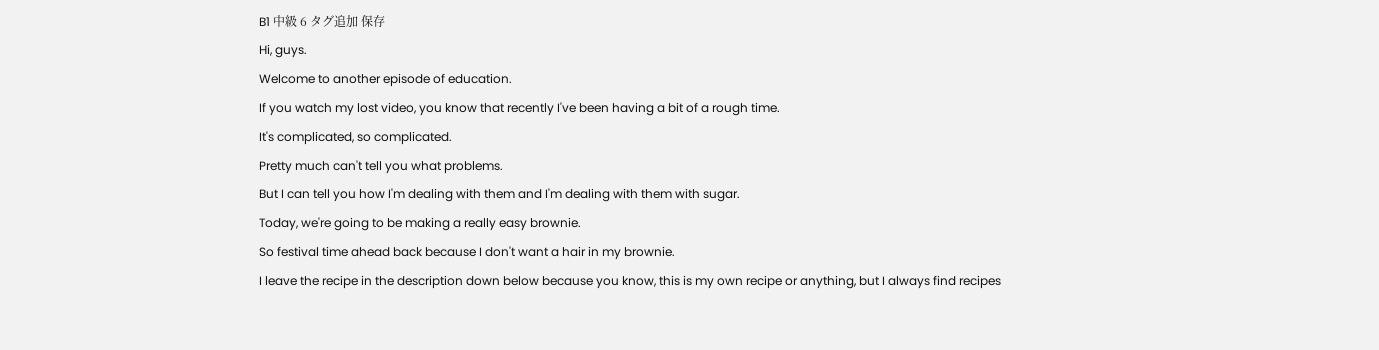B1 中級 6 タグ追加 保存
Hi, guys.
Welcome to another episode of education.
If you watch my lost video, you know that recently I've been having a bit of a rough time.
It's complicated, so complicated.
Pretty much can't tell you what problems.
But I can tell you how I'm dealing with them and I'm dealing with them with sugar.
Today, we're going to be making a really easy brownie.
So festival time ahead back because I don't want a hair in my brownie.
I leave the recipe in the description down below because you know, this is my own recipe or anything, but I always find recipes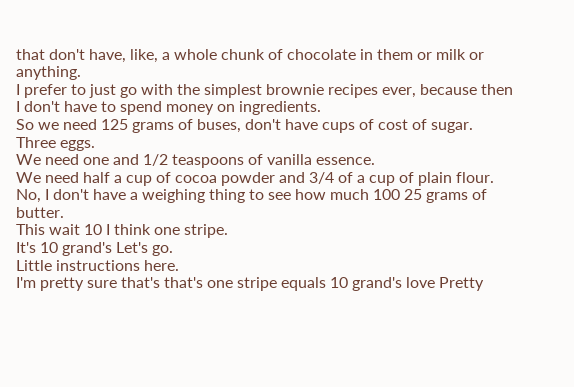that don't have, like, a whole chunk of chocolate in them or milk or anything.
I prefer to just go with the simplest brownie recipes ever, because then I don't have to spend money on ingredients.
So we need 125 grams of buses, don't have cups of cost of sugar.
Three eggs.
We need one and 1/2 teaspoons of vanilla essence.
We need half a cup of cocoa powder and 3/4 of a cup of plain flour.
No, I don't have a weighing thing to see how much 100 25 grams of butter.
This wait 10 I think one stripe.
It's 10 grand's Let's go.
Little instructions here.
I'm pretty sure that's that's one stripe equals 10 grand's love Pretty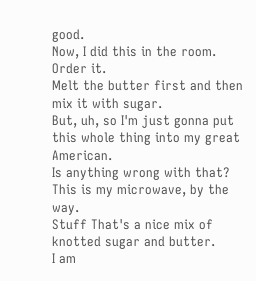good.
Now, I did this in the room.
Order it.
Melt the butter first and then mix it with sugar.
But, uh, so I'm just gonna put this whole thing into my great American.
Is anything wrong with that?
This is my microwave, by the way.
Stuff That's a nice mix of knotted sugar and butter.
I am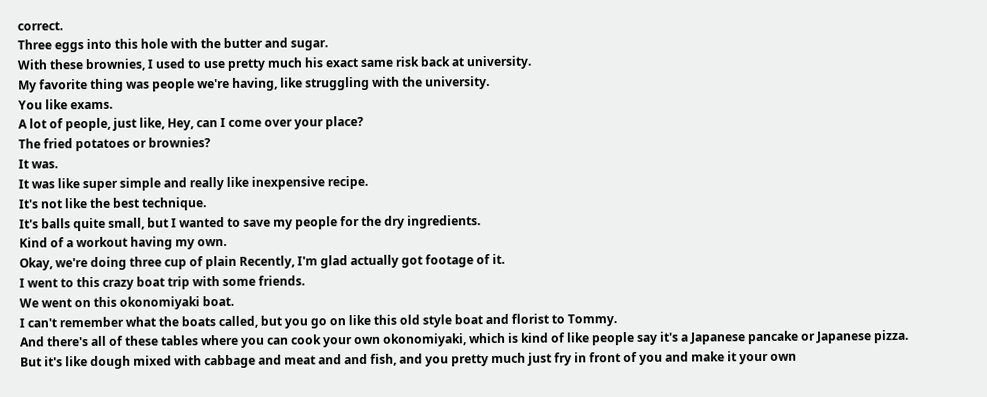correct.
Three eggs into this hole with the butter and sugar.
With these brownies, I used to use pretty much his exact same risk back at university.
My favorite thing was people we're having, like struggling with the university.
You like exams.
A lot of people, just like, Hey, can I come over your place?
The fried potatoes or brownies?
It was.
It was like super simple and really like inexpensive recipe.
It's not like the best technique.
It's balls quite small, but I wanted to save my people for the dry ingredients.
Kind of a workout having my own.
Okay, we're doing three cup of plain Recently, I'm glad actually got footage of it.
I went to this crazy boat trip with some friends.
We went on this okonomiyaki boat.
I can't remember what the boats called, but you go on like this old style boat and florist to Tommy.
And there's all of these tables where you can cook your own okonomiyaki, which is kind of like people say it's a Japanese pancake or Japanese pizza.
But it's like dough mixed with cabbage and meat and and fish, and you pretty much just fry in front of you and make it your own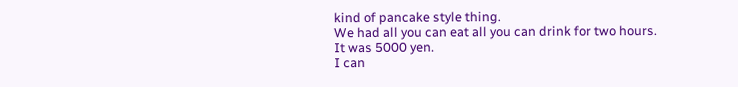kind of pancake style thing.
We had all you can eat all you can drink for two hours.
It was 5000 yen.
I can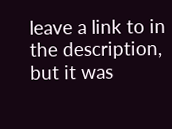leave a link to in the description, but it was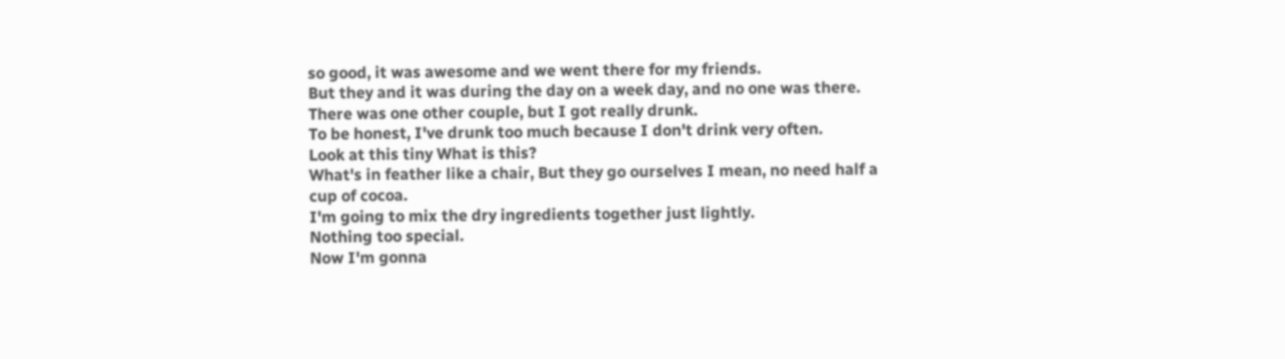so good, it was awesome and we went there for my friends.
But they and it was during the day on a week day, and no one was there.
There was one other couple, but I got really drunk.
To be honest, I've drunk too much because I don't drink very often.
Look at this tiny What is this?
What's in feather like a chair, But they go ourselves I mean, no need half a cup of cocoa.
I'm going to mix the dry ingredients together just lightly.
Nothing too special.
Now I'm gonna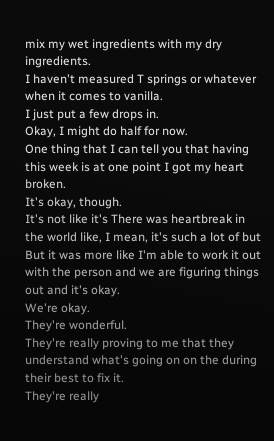mix my wet ingredients with my dry ingredients.
I haven't measured T springs or whatever when it comes to vanilla.
I just put a few drops in.
Okay, I might do half for now.
One thing that I can tell you that having this week is at one point I got my heart broken.
It's okay, though.
It's not like it's There was heartbreak in the world like, I mean, it's such a lot of but But it was more like I'm able to work it out with the person and we are figuring things out and it's okay.
We're okay.
They're wonderful.
They're really proving to me that they understand what's going on on the during their best to fix it.
They're really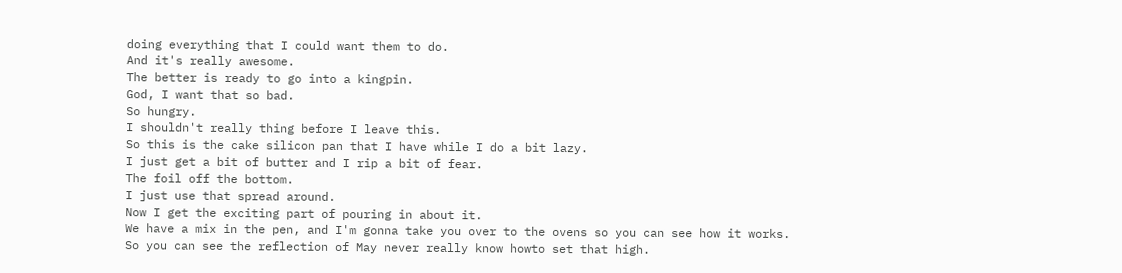doing everything that I could want them to do.
And it's really awesome.
The better is ready to go into a kingpin.
God, I want that so bad.
So hungry.
I shouldn't really thing before I leave this.
So this is the cake silicon pan that I have while I do a bit lazy.
I just get a bit of butter and I rip a bit of fear.
The foil off the bottom.
I just use that spread around.
Now I get the exciting part of pouring in about it.
We have a mix in the pen, and I'm gonna take you over to the ovens so you can see how it works.
So you can see the reflection of May never really know howto set that high.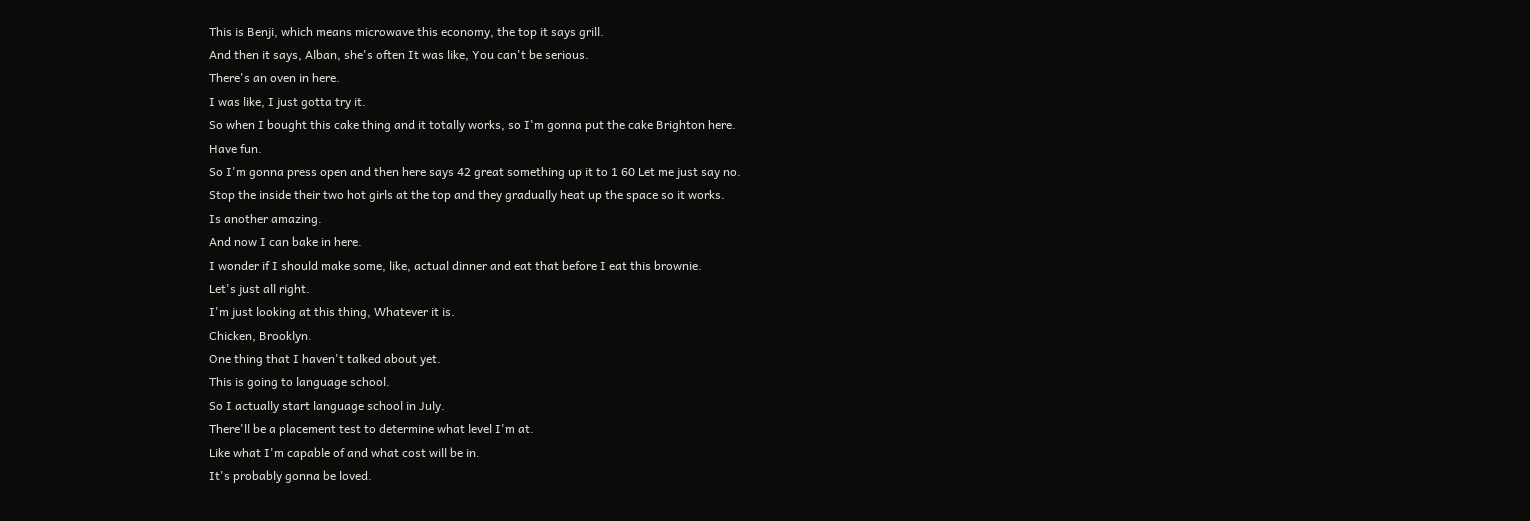This is Benji, which means microwave this economy, the top it says grill.
And then it says, Alban, she's often It was like, You can't be serious.
There's an oven in here.
I was like, I just gotta try it.
So when I bought this cake thing and it totally works, so I'm gonna put the cake Brighton here.
Have fun.
So I'm gonna press open and then here says 42 great something up it to 1 60 Let me just say no.
Stop the inside their two hot girls at the top and they gradually heat up the space so it works.
Is another amazing.
And now I can bake in here.
I wonder if I should make some, like, actual dinner and eat that before I eat this brownie.
Let's just all right.
I'm just looking at this thing, Whatever it is.
Chicken, Brooklyn.
One thing that I haven't talked about yet.
This is going to language school.
So I actually start language school in July.
There'll be a placement test to determine what level I'm at.
Like what I'm capable of and what cost will be in.
It's probably gonna be loved.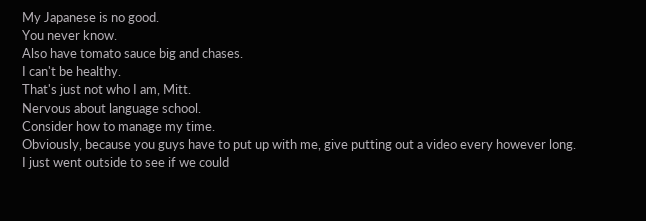My Japanese is no good.
You never know.
Also have tomato sauce big and chases.
I can't be healthy.
That's just not who I am, Mitt.
Nervous about language school.
Consider how to manage my time.
Obviously, because you guys have to put up with me, give putting out a video every however long.
I just went outside to see if we could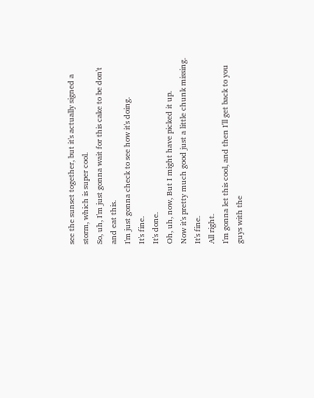see the sunset together, but it's actually signed a storm, which is super cool.
So, uh, I'm just gonna wait for this cake to be don't and eat this.
I'm just gonna check to see how it's doing.
It's fine.
It's done.
Oh, uh, now, But I might have picked it up.
Now it's pretty much good just a little chunk missing.
It's fine.
All right.
I'm gonna let this cool, and then I'll get back to you guys with the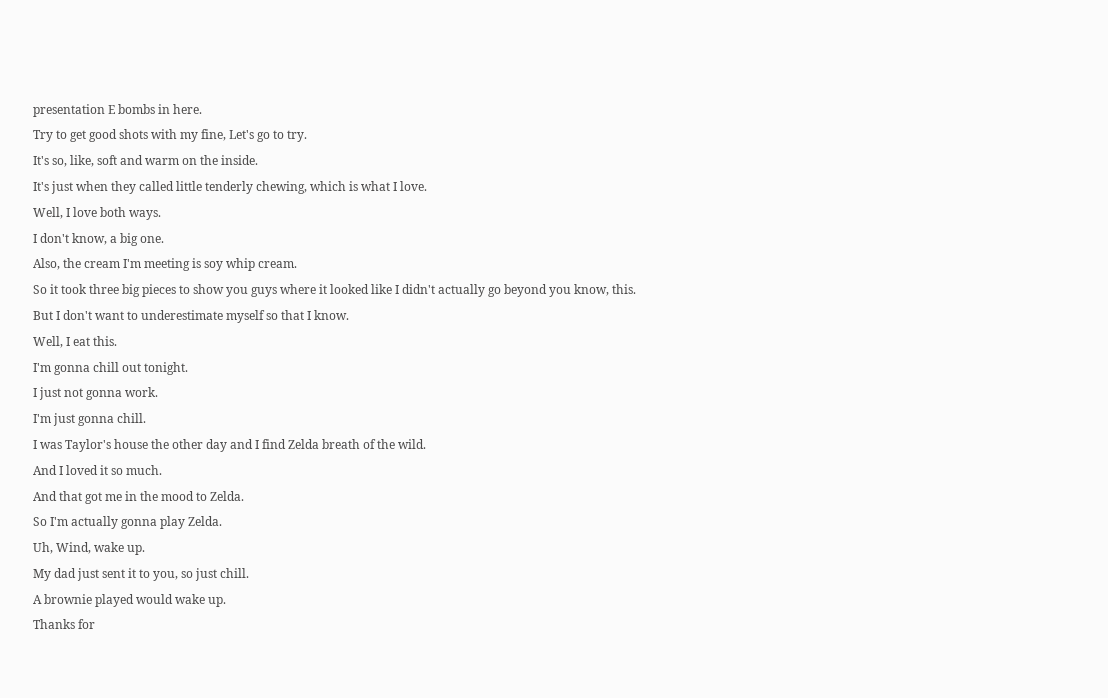presentation E bombs in here.
Try to get good shots with my fine, Let's go to try.
It's so, like, soft and warm on the inside.
It's just when they called little tenderly chewing, which is what I love.
Well, I love both ways.
I don't know, a big one.
Also, the cream I'm meeting is soy whip cream.
So it took three big pieces to show you guys where it looked like I didn't actually go beyond you know, this.
But I don't want to underestimate myself so that I know.
Well, I eat this.
I'm gonna chill out tonight.
I just not gonna work.
I'm just gonna chill.
I was Taylor's house the other day and I find Zelda breath of the wild.
And I loved it so much.
And that got me in the mood to Zelda.
So I'm actually gonna play Zelda.
Uh, Wind, wake up.
My dad just sent it to you, so just chill.
A brownie played would wake up.
Thanks for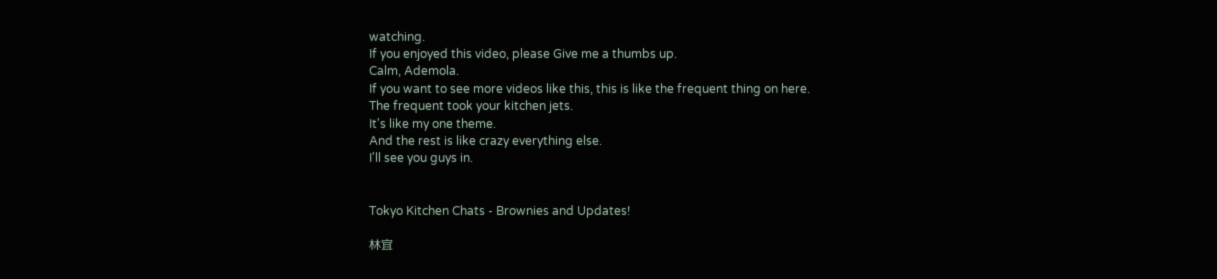watching.
If you enjoyed this video, please Give me a thumbs up.
Calm, Ademola.
If you want to see more videos like this, this is like the frequent thing on here.
The frequent took your kitchen jets.
It's like my one theme.
And the rest is like crazy everything else.
I'll see you guys in.


Tokyo Kitchen Chats - Brownies and Updates!

林宜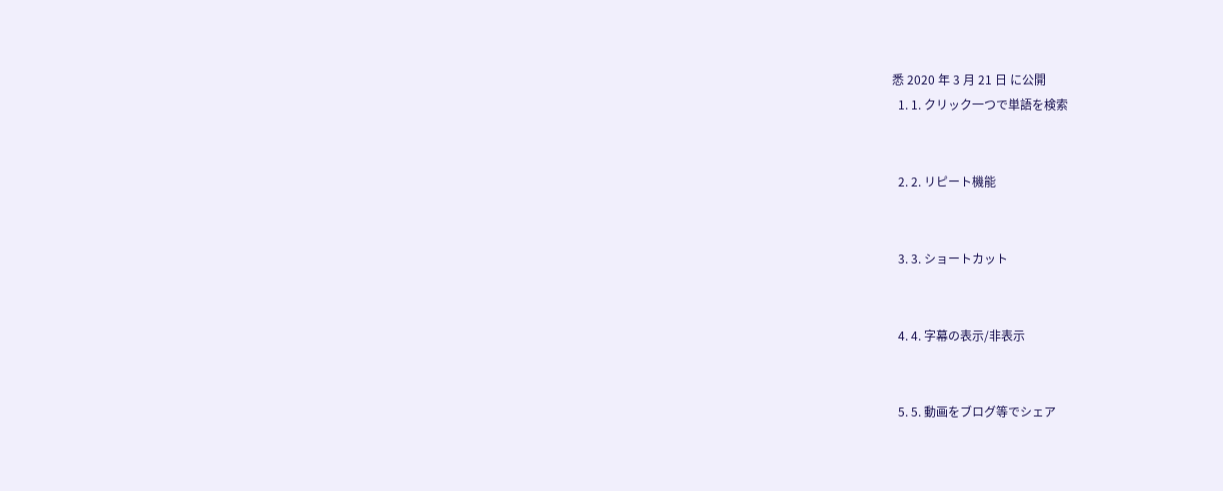悉 2020 年 3 月 21 日 に公開
  1. 1. クリック一つで単語を検索


  2. 2. リピート機能


  3. 3. ショートカット


  4. 4. 字幕の表示/非表示


  5. 5. 動画をブログ等でシェア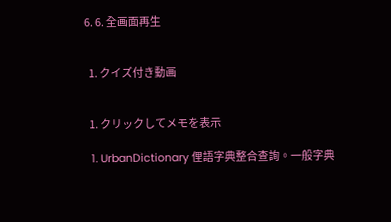6. 6. 全画面再生


  1. クイズ付き動画


  1. クリックしてメモを表示

  1. UrbanDictionary 俚語字典整合查詢。一般字典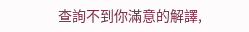查詢不到你滿意的解譯,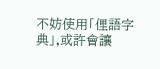不妨使用「俚語字典」,或許會讓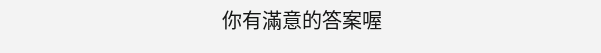你有滿意的答案喔